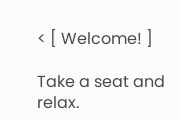< [ Welcome! ]

Take a seat and relax.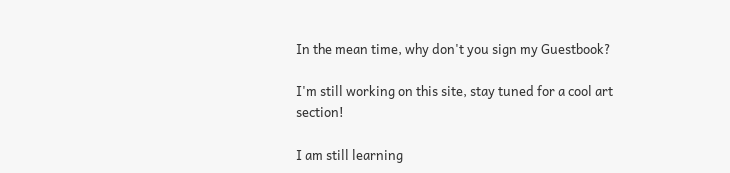In the mean time, why don't you sign my Guestbook?

I'm still working on this site, stay tuned for a cool art section!

I am still learning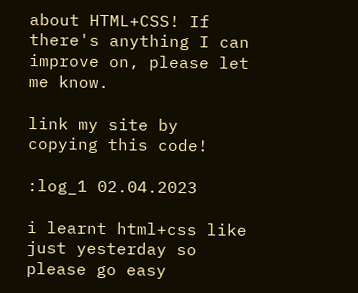about HTML+CSS! If there's anything I can improve on, please let me know.

link my site by copying this code!

:log_1 02.04.2023

i learnt html+css like just yesterday so please go easy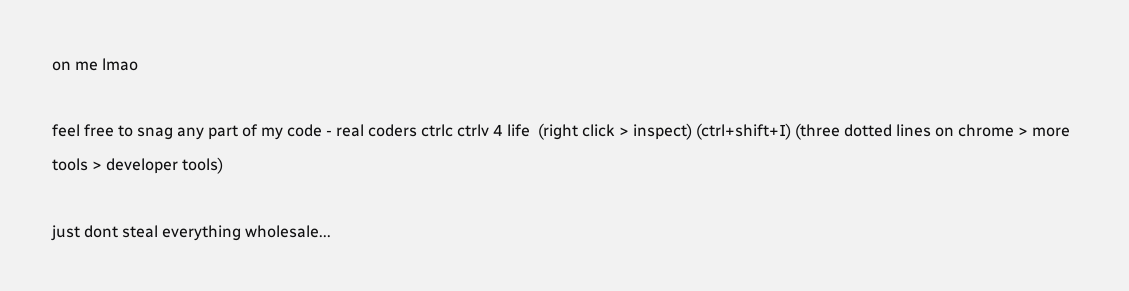on me lmao

feel free to snag any part of my code - real coders ctrlc ctrlv 4 life  (right click > inspect) (ctrl+shift+I) (three dotted lines on chrome > more tools > developer tools)

just dont steal everything wholesale...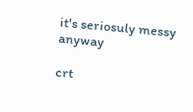it's seriosuly messy anyway

crt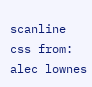scanline css from: alec lownes